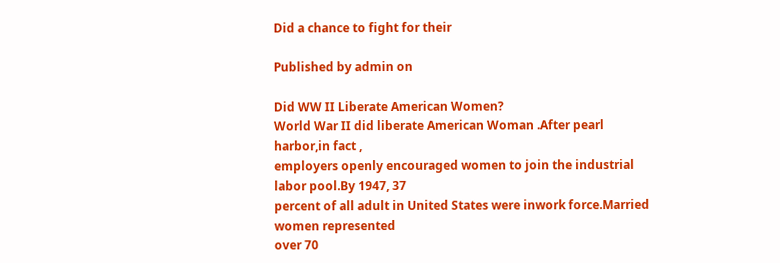Did a chance to fight for their

Published by admin on

Did WW II Liberate American Women?
World War II did liberate American Woman .After pearl harbor,in fact ,
employers openly encouraged women to join the industrial labor pool.By 1947, 37
percent of all adult in United States were inwork force.Married women represented
over 70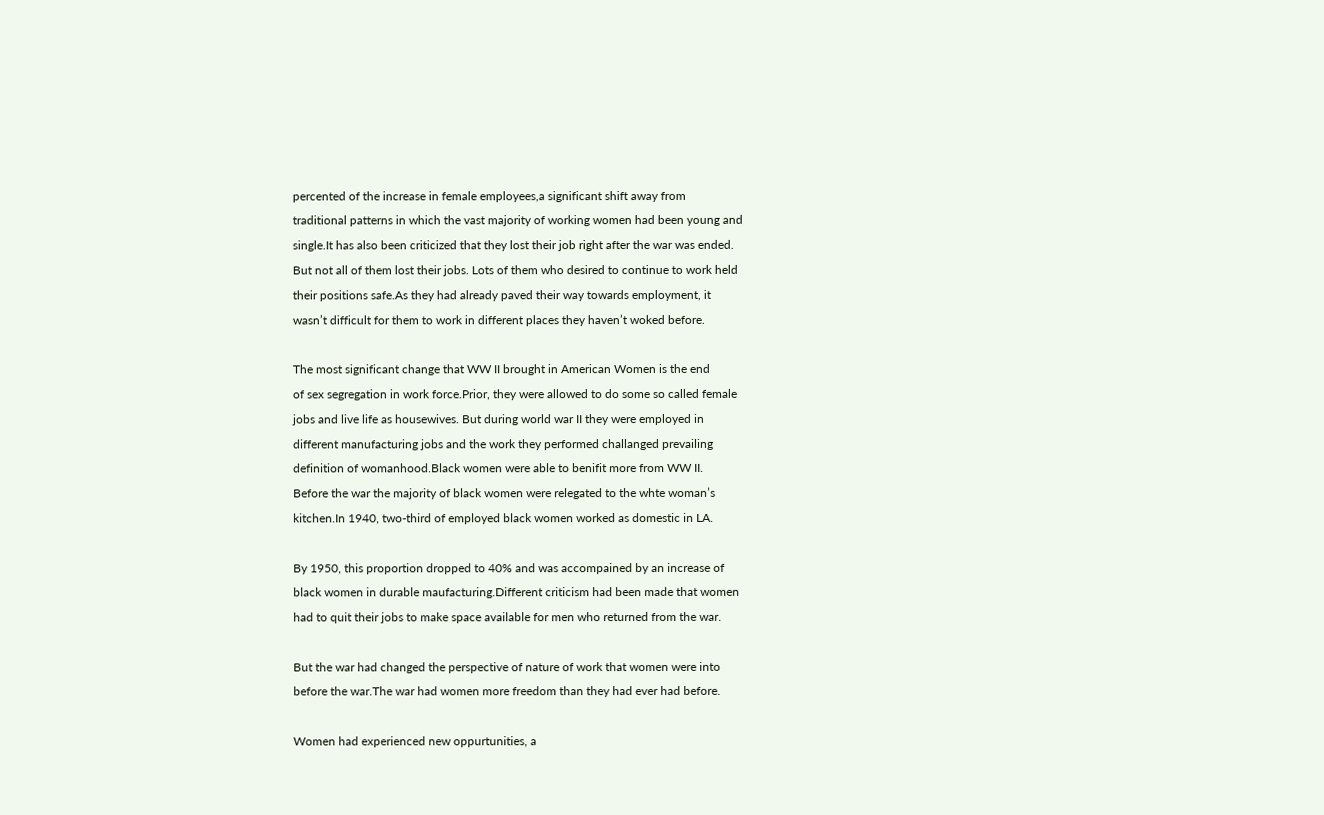percented of the increase in female employees,a significant shift away from
traditional patterns in which the vast majority of working women had been young and
single.It has also been criticized that they lost their job right after the war was ended.
But not all of them lost their jobs. Lots of them who desired to continue to work held
their positions safe.As they had already paved their way towards employment, it
wasn’t difficult for them to work in different places they haven’t woked before.

The most significant change that WW II brought in American Women is the end
of sex segregation in work force.Prior, they were allowed to do some so called female
jobs and live life as housewives. But during world war II they were employed in
different manufacturing jobs and the work they performed challanged prevailing
definition of womanhood.Black women were able to benifit more from WW II.
Before the war the majority of black women were relegated to the whte woman’s
kitchen.In 1940, two-third of employed black women worked as domestic in LA.

By 1950, this proportion dropped to 40% and was accompained by an increase of
black women in durable maufacturing.Different criticism had been made that women
had to quit their jobs to make space available for men who returned from the war.

But the war had changed the perspective of nature of work that women were into
before the war.The war had women more freedom than they had ever had before.

Women had experienced new oppurtunities, a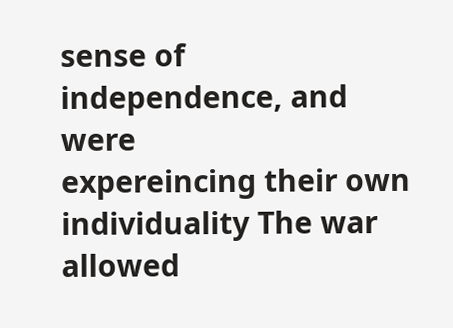sense of independence, and were
expereincing their own individuality The war allowed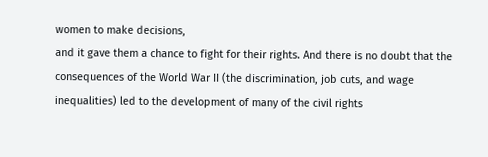women to make decisions,
and it gave them a chance to fight for their rights. And there is no doubt that the
consequences of the World War II (the discrimination, job cuts, and wage
inequalities) led to the development of many of the civil rights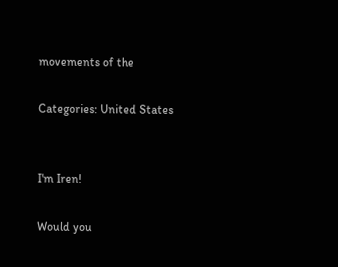movements of the

Categories: United States


I'm Iren!

Would you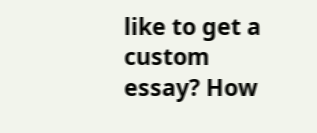like to get a custom essay? How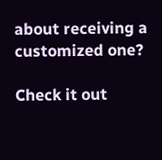about receiving a customized one?

Check it out